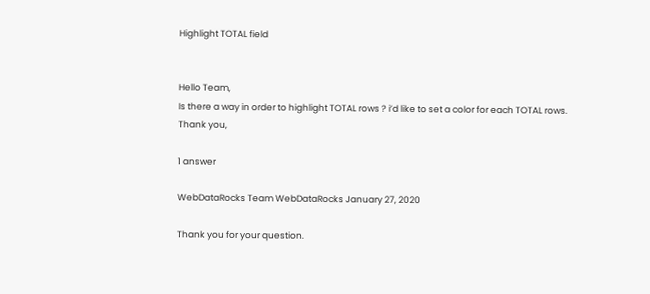Highlight TOTAL field


Hello Team,
Is there a way in order to highlight TOTAL rows ? i’d like to set a color for each TOTAL rows.
Thank you,

1 answer

WebDataRocks Team WebDataRocks January 27, 2020

Thank you for your question.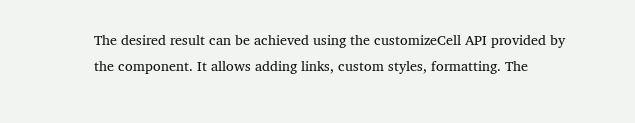The desired result can be achieved using the customizeCell API provided by the component. It allows adding links, custom styles, formatting. The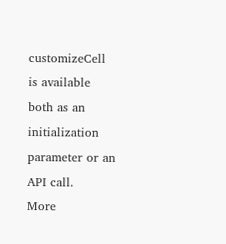customizeCell is available both as an initialization parameter or an API call.
More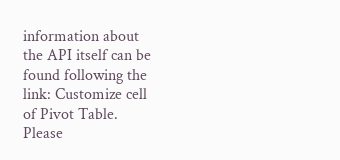information about the API itself can be found following the link: Customize cell of Pivot Table.
Please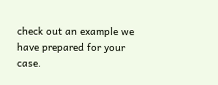check out an example we have prepared for your case.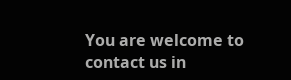You are welcome to contact us in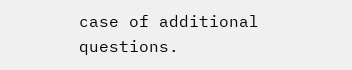case of additional questions.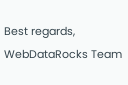Best regards,
WebDataRocks Team